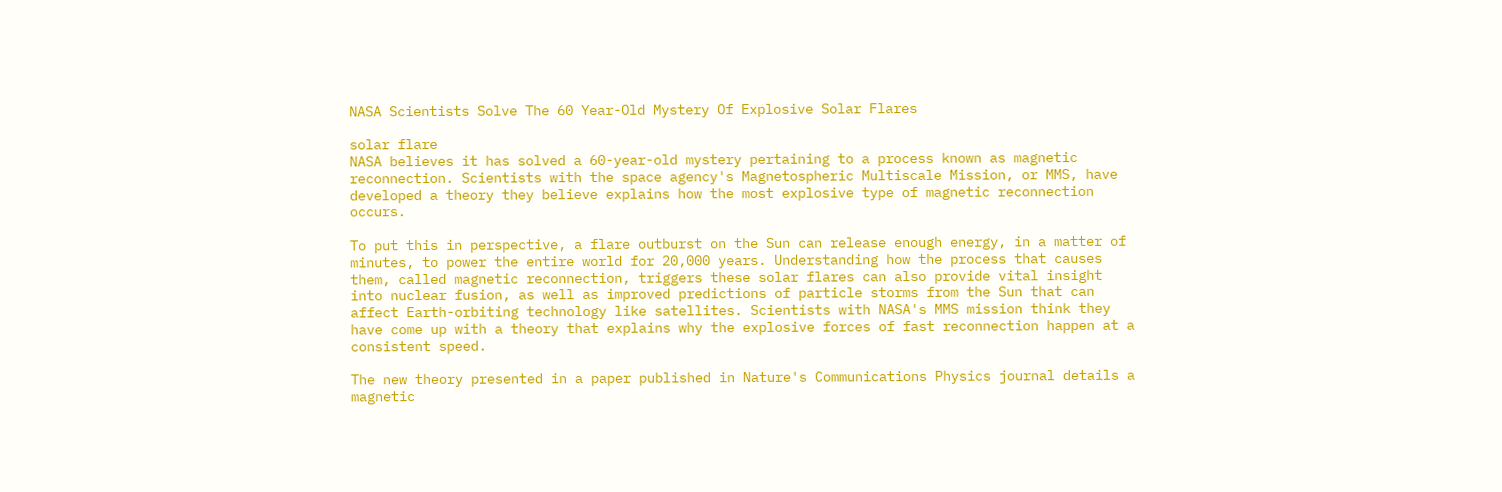NASA Scientists Solve The 60 Year-Old Mystery Of Explosive Solar Flares

solar flare
NASA believes it has solved a 60-year-old mystery pertaining to a process known as magnetic reconnection. Scientists with the space agency's Magnetospheric Multiscale Mission, or MMS, have developed a theory they believe explains how the most explosive type of magnetic reconnection occurs.

To put this in perspective, a flare outburst on the Sun can release enough energy, in a matter of minutes, to power the entire world for 20,000 years. Understanding how the process that causes them, called magnetic reconnection, triggers these solar flares can also provide vital insight into nuclear fusion, as well as improved predictions of particle storms from the Sun that can affect Earth-orbiting technology like satellites. Scientists with NASA's MMS mission think they have come up with a theory that explains why the explosive forces of fast reconnection happen at a consistent speed.

The new theory presented in a paper published in Nature's Communications Physics journal details a magnetic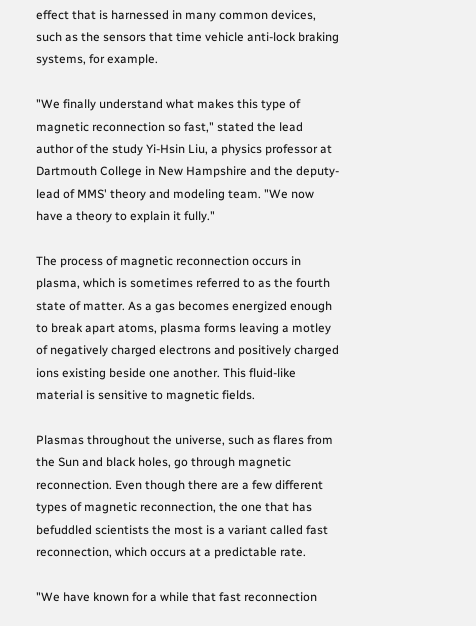effect that is harnessed in many common devices, such as the sensors that time vehicle anti-lock braking systems, for example.

"We finally understand what makes this type of magnetic reconnection so fast," stated the lead author of the study Yi-Hsin Liu, a physics professor at Dartmouth College in New Hampshire and the deputy-lead of MMS' theory and modeling team. "We now have a theory to explain it fully."

The process of magnetic reconnection occurs in plasma, which is sometimes referred to as the fourth state of matter. As a gas becomes energized enough to break apart atoms, plasma forms leaving a motley of negatively charged electrons and positively charged ions existing beside one another. This fluid-like material is sensitive to magnetic fields.

Plasmas throughout the universe, such as flares from the Sun and black holes, go through magnetic reconnection. Even though there are a few different types of magnetic reconnection, the one that has befuddled scientists the most is a variant called fast reconnection, which occurs at a predictable rate.

"We have known for a while that fast reconnection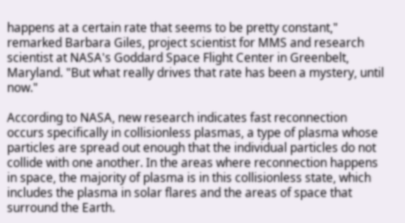happens at a certain rate that seems to be pretty constant," remarked Barbara Giles, project scientist for MMS and research scientist at NASA's Goddard Space Flight Center in Greenbelt, Maryland. "But what really drives that rate has been a mystery, until now."

According to NASA, new research indicates fast reconnection occurs specifically in collisionless plasmas, a type of plasma whose particles are spread out enough that the individual particles do not collide with one another. In the areas where reconnection happens in space, the majority of plasma is in this collisionless state, which includes the plasma in solar flares and the areas of space that surround the Earth.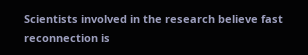Scientists involved in the research believe fast reconnection is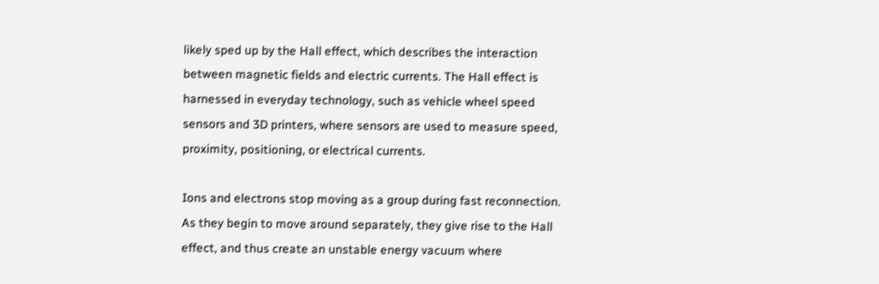likely sped up by the Hall effect, which describes the interaction between magnetic fields and electric currents. The Hall effect is harnessed in everyday technology, such as vehicle wheel speed sensors and 3D printers, where sensors are used to measure speed, proximity, positioning, or electrical currents.

Ions and electrons stop moving as a group during fast reconnection. As they begin to move around separately, they give rise to the Hall effect, and thus create an unstable energy vacuum where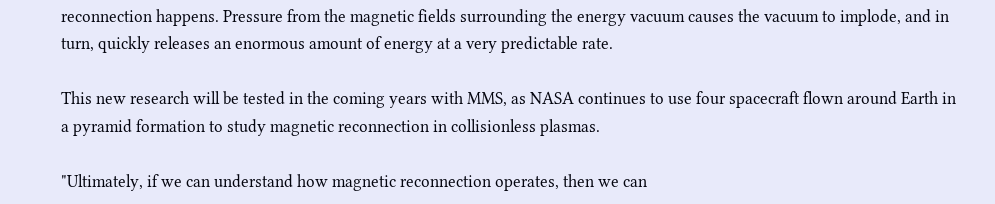reconnection happens. Pressure from the magnetic fields surrounding the energy vacuum causes the vacuum to implode, and in turn, quickly releases an enormous amount of energy at a very predictable rate.

This new research will be tested in the coming years with MMS, as NASA continues to use four spacecraft flown around Earth in a pyramid formation to study magnetic reconnection in collisionless plasmas.

"Ultimately, if we can understand how magnetic reconnection operates, then we can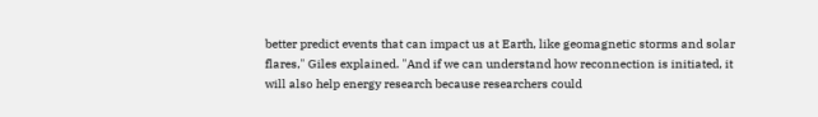better predict events that can impact us at Earth, like geomagnetic storms and solar flares," Giles explained. "And if we can understand how reconnection is initiated, it will also help energy research because researchers could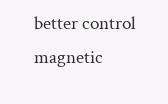better control magnetic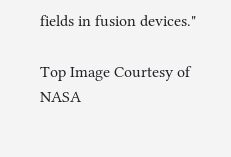fields in fusion devices."

Top Image Courtesy of NASA